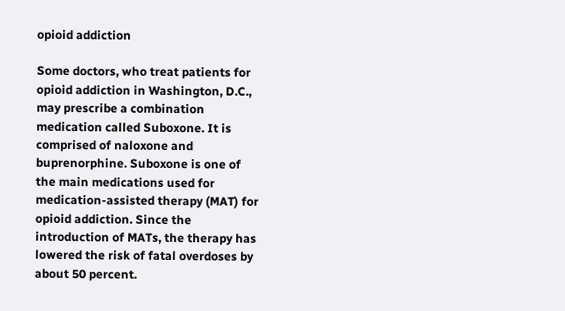opioid addiction

Some doctors, who treat patients for opioid addiction in Washington, D.C., may prescribe a combination medication called Suboxone. It is comprised of naloxone and buprenorphine. Suboxone is one of the main medications used for medication-assisted therapy (MAT) for opioid addiction. Since the introduction of MATs, the therapy has lowered the risk of fatal overdoses by about 50 percent.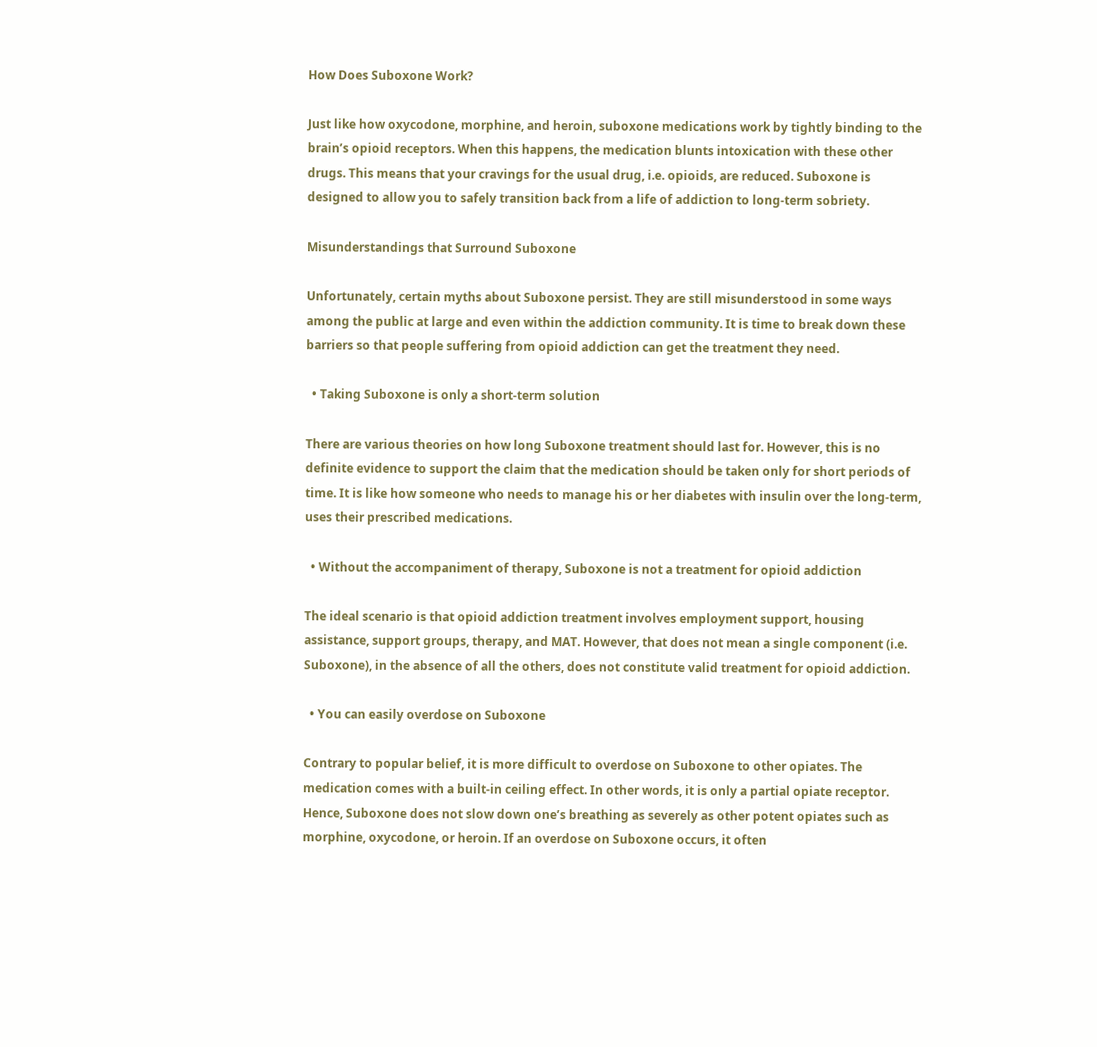How Does Suboxone Work?

Just like how oxycodone, morphine, and heroin, suboxone medications work by tightly binding to the brain’s opioid receptors. When this happens, the medication blunts intoxication with these other drugs. This means that your cravings for the usual drug, i.e. opioids, are reduced. Suboxone is designed to allow you to safely transition back from a life of addiction to long-term sobriety.

Misunderstandings that Surround Suboxone

Unfortunately, certain myths about Suboxone persist. They are still misunderstood in some ways among the public at large and even within the addiction community. It is time to break down these barriers so that people suffering from opioid addiction can get the treatment they need.

  • Taking Suboxone is only a short-term solution

There are various theories on how long Suboxone treatment should last for. However, this is no definite evidence to support the claim that the medication should be taken only for short periods of time. It is like how someone who needs to manage his or her diabetes with insulin over the long-term, uses their prescribed medications.

  • Without the accompaniment of therapy, Suboxone is not a treatment for opioid addiction

The ideal scenario is that opioid addiction treatment involves employment support, housing assistance, support groups, therapy, and MAT. However, that does not mean a single component (i.e. Suboxone), in the absence of all the others, does not constitute valid treatment for opioid addiction.

  • You can easily overdose on Suboxone

Contrary to popular belief, it is more difficult to overdose on Suboxone to other opiates. The medication comes with a built-in ceiling effect. In other words, it is only a partial opiate receptor. Hence, Suboxone does not slow down one’s breathing as severely as other potent opiates such as morphine, oxycodone, or heroin. If an overdose on Suboxone occurs, it often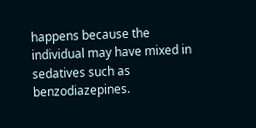happens because the individual may have mixed in sedatives such as benzodiazepines.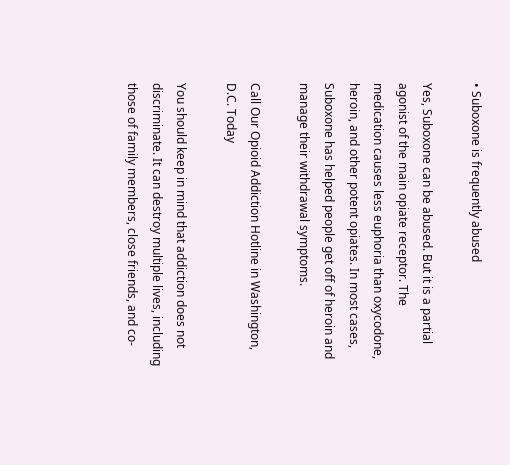• Suboxone is frequently abused

Yes, Suboxone can be abused. But it is a partial agonist of the main opiate receptor. The medication causes less euphoria than oxycodone, heroin, and other potent opiates. In most cases, Suboxone has helped people get off of heroin and manage their withdrawal symptoms.

Call Our Opioid Addiction Hotline in Washington, D.C. Today

You should keep in mind that addiction does not discriminate. It can destroy multiple lives, including those of family members, close friends, and co-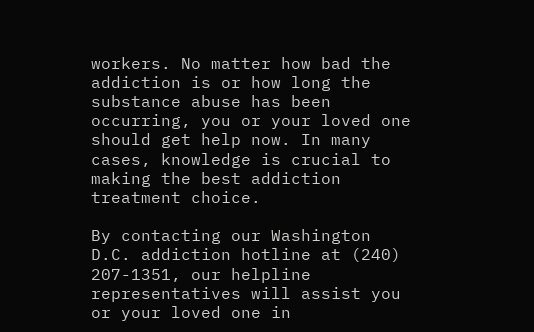workers. No matter how bad the addiction is or how long the substance abuse has been occurring, you or your loved one should get help now. In many cases, knowledge is crucial to making the best addiction treatment choice.

By contacting our Washington D.C. addiction hotline at (240) 207-1351, our helpline representatives will assist you or your loved one in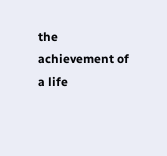the achievement of a life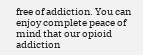free of addiction. You can enjoy complete peace of mind that our opioid addiction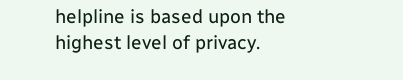helpline is based upon the highest level of privacy.